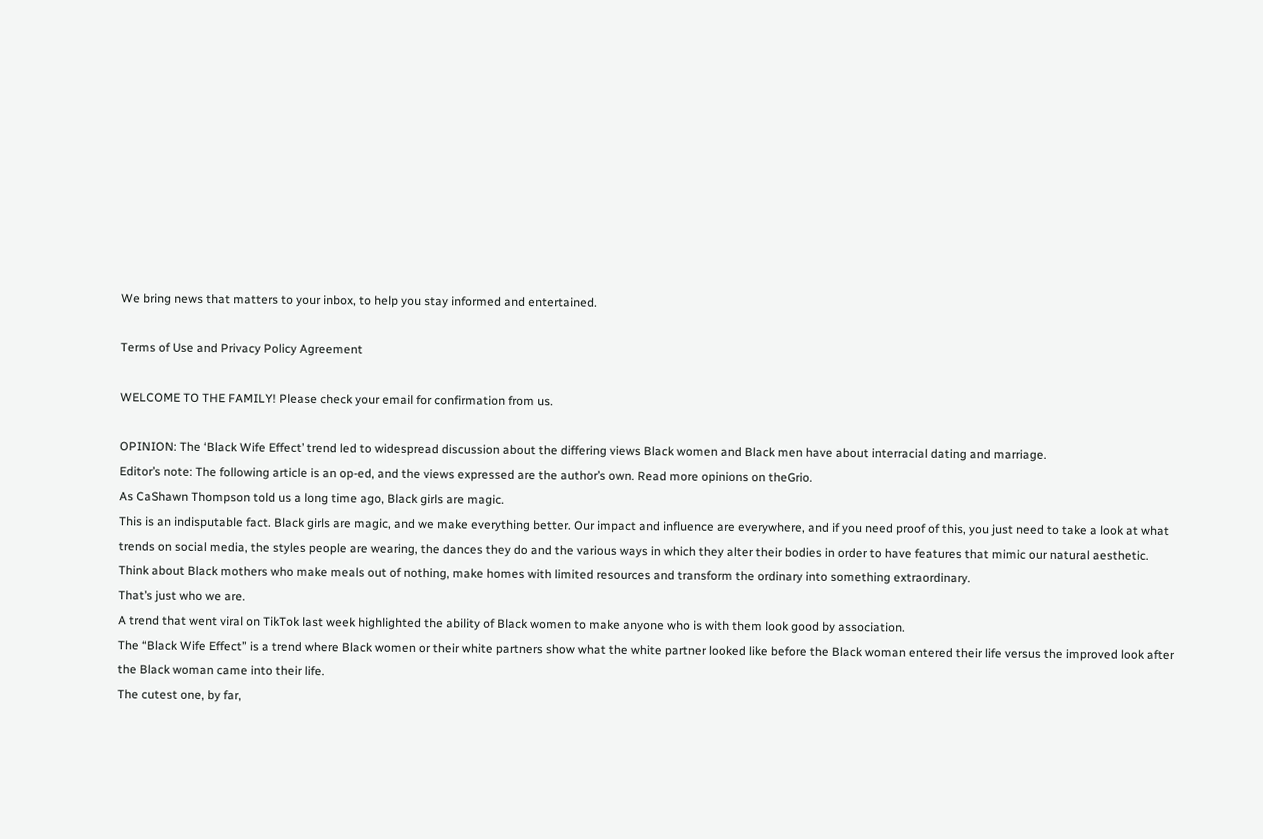We bring news that matters to your inbox, to help you stay informed and entertained.

Terms of Use and Privacy Policy Agreement

WELCOME TO THE FAMILY! Please check your email for confirmation from us.

OPINION: The ‘Black Wife Effect’ trend led to widespread discussion about the differing views Black women and Black men have about interracial dating and marriage.
Editor’s note: The following article is an op-ed, and the views expressed are the author’s own. Read more opinions on theGrio.
As CaShawn Thompson told us a long time ago, Black girls are magic.
This is an indisputable fact. Black girls are magic, and we make everything better. Our impact and influence are everywhere, and if you need proof of this, you just need to take a look at what trends on social media, the styles people are wearing, the dances they do and the various ways in which they alter their bodies in order to have features that mimic our natural aesthetic.
Think about Black mothers who make meals out of nothing, make homes with limited resources and transform the ordinary into something extraordinary.
That’s just who we are.
A trend that went viral on TikTok last week highlighted the ability of Black women to make anyone who is with them look good by association.
The “Black Wife Effect” is a trend where Black women or their white partners show what the white partner looked like before the Black woman entered their life versus the improved look after the Black woman came into their life.
The cutest one, by far,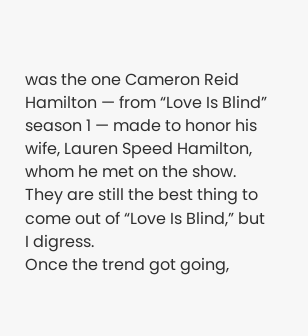was the one Cameron Reid Hamilton — from “Love Is Blind” season 1 — made to honor his wife, Lauren Speed Hamilton, whom he met on the show. They are still the best thing to come out of “Love Is Blind,” but I digress.
Once the trend got going,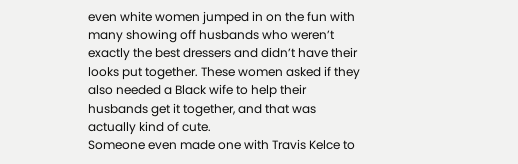even white women jumped in on the fun with many showing off husbands who weren’t exactly the best dressers and didn’t have their looks put together. These women asked if they also needed a Black wife to help their husbands get it together, and that was actually kind of cute.
Someone even made one with Travis Kelce to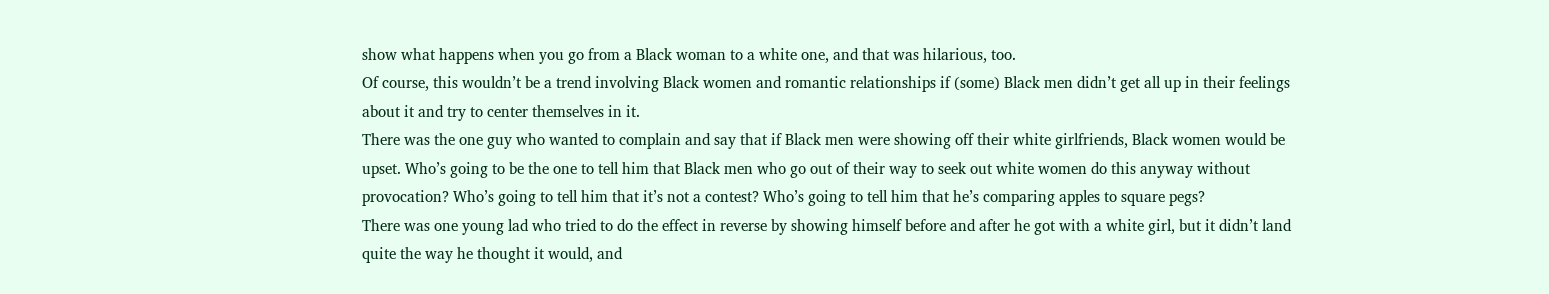show what happens when you go from a Black woman to a white one, and that was hilarious, too.
Of course, this wouldn’t be a trend involving Black women and romantic relationships if (some) Black men didn’t get all up in their feelings about it and try to center themselves in it.
There was the one guy who wanted to complain and say that if Black men were showing off their white girlfriends, Black women would be upset. Who’s going to be the one to tell him that Black men who go out of their way to seek out white women do this anyway without provocation? Who’s going to tell him that it’s not a contest? Who’s going to tell him that he’s comparing apples to square pegs?
There was one young lad who tried to do the effect in reverse by showing himself before and after he got with a white girl, but it didn’t land quite the way he thought it would, and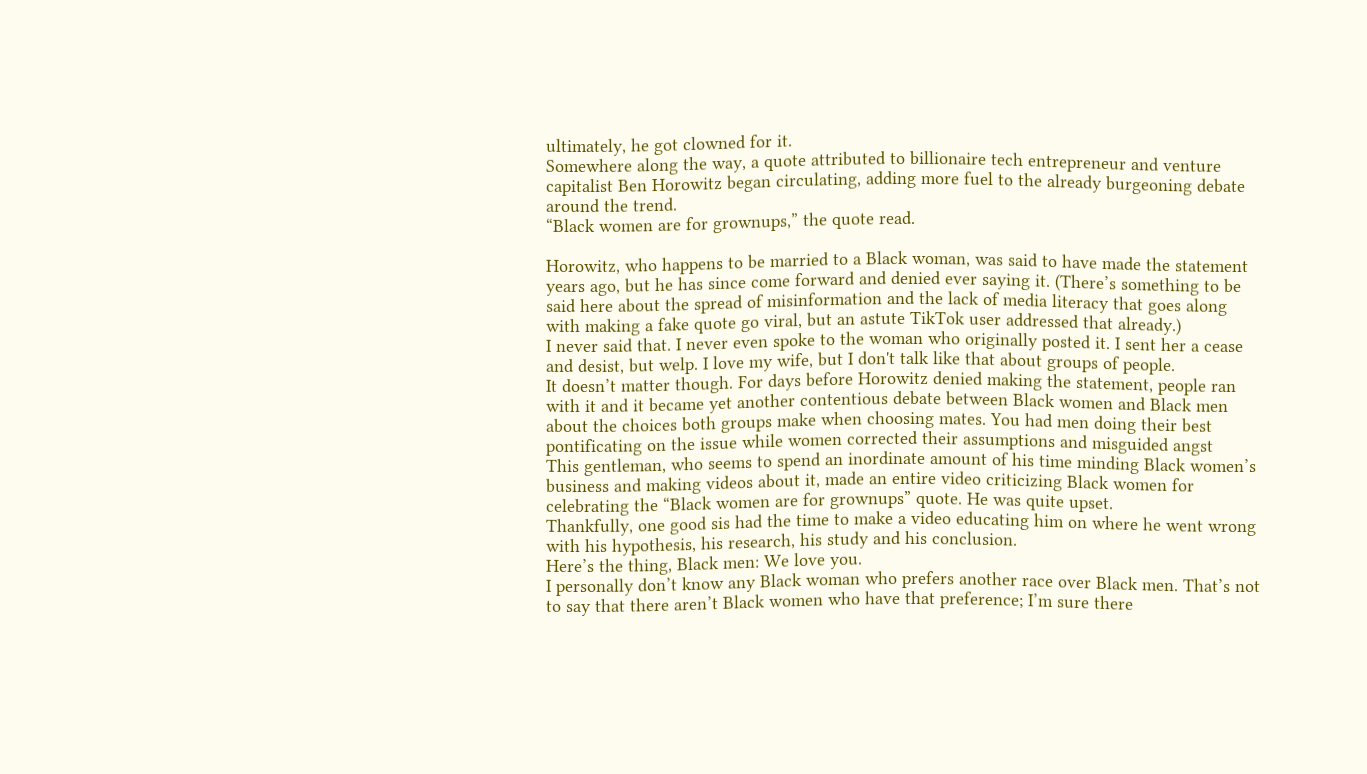ultimately, he got clowned for it.
Somewhere along the way, a quote attributed to billionaire tech entrepreneur and venture capitalist Ben Horowitz began circulating, adding more fuel to the already burgeoning debate around the trend.
“Black women are for grownups,” the quote read.

Horowitz, who happens to be married to a Black woman, was said to have made the statement years ago, but he has since come forward and denied ever saying it. (There’s something to be said here about the spread of misinformation and the lack of media literacy that goes along with making a fake quote go viral, but an astute TikTok user addressed that already.)
I never said that. I never even spoke to the woman who originally posted it. I sent her a cease and desist, but welp. I love my wife, but I don't talk like that about groups of people.
It doesn’t matter though. For days before Horowitz denied making the statement, people ran with it and it became yet another contentious debate between Black women and Black men about the choices both groups make when choosing mates. You had men doing their best pontificating on the issue while women corrected their assumptions and misguided angst
This gentleman, who seems to spend an inordinate amount of his time minding Black women’s business and making videos about it, made an entire video criticizing Black women for celebrating the “Black women are for grownups” quote. He was quite upset.
Thankfully, one good sis had the time to make a video educating him on where he went wrong with his hypothesis, his research, his study and his conclusion.
Here’s the thing, Black men: We love you.
I personally don’t know any Black woman who prefers another race over Black men. That’s not to say that there aren’t Black women who have that preference; I’m sure there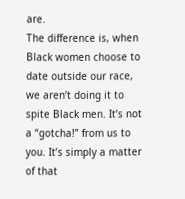are.
The difference is, when Black women choose to date outside our race, we aren’t doing it to spite Black men. It’s not a “gotcha!” from us to you. It’s simply a matter of that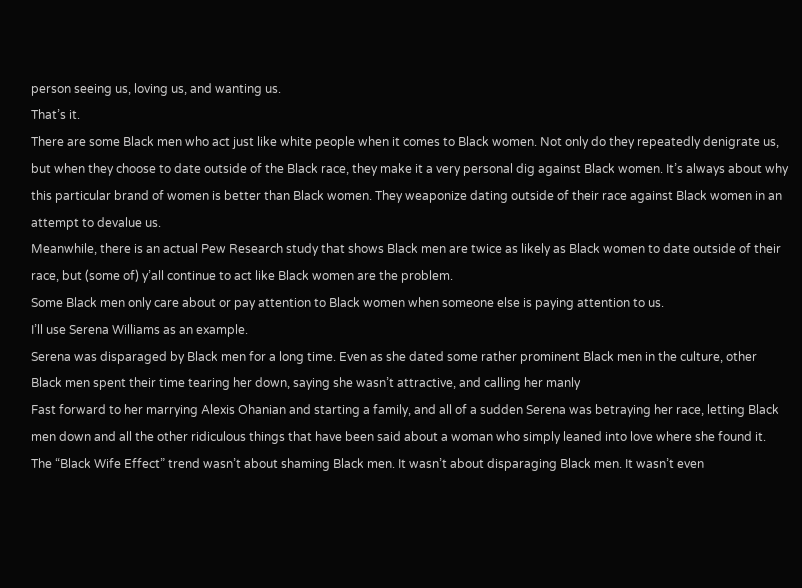person seeing us, loving us, and wanting us.
That’s it.
There are some Black men who act just like white people when it comes to Black women. Not only do they repeatedly denigrate us, but when they choose to date outside of the Black race, they make it a very personal dig against Black women. It’s always about why this particular brand of women is better than Black women. They weaponize dating outside of their race against Black women in an attempt to devalue us.
Meanwhile, there is an actual Pew Research study that shows Black men are twice as likely as Black women to date outside of their race, but (some of) y’all continue to act like Black women are the problem.
Some Black men only care about or pay attention to Black women when someone else is paying attention to us.
I’ll use Serena Williams as an example.
Serena was disparaged by Black men for a long time. Even as she dated some rather prominent Black men in the culture, other Black men spent their time tearing her down, saying she wasn’t attractive, and calling her manly
Fast forward to her marrying Alexis Ohanian and starting a family, and all of a sudden Serena was betraying her race, letting Black men down and all the other ridiculous things that have been said about a woman who simply leaned into love where she found it.
The “Black Wife Effect” trend wasn’t about shaming Black men. It wasn’t about disparaging Black men. It wasn’t even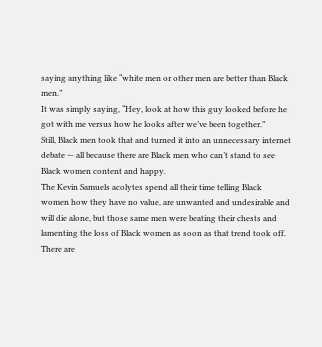saying anything like “white men or other men are better than Black men.”
It was simply saying, “Hey, look at how this guy looked before he got with me versus how he looks after we’ve been together.”
Still, Black men took that and turned it into an unnecessary internet debate — all because there are Black men who can’t stand to see Black women content and happy.
The Kevin Samuels acolytes spend all their time telling Black women how they have no value, are unwanted and undesirable and will die alone, but those same men were beating their chests and lamenting the loss of Black women as soon as that trend took off.
There are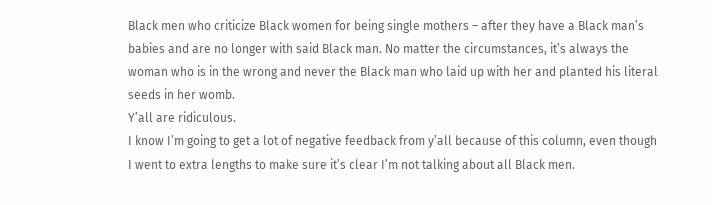Black men who criticize Black women for being single mothers – after they have a Black man’s babies and are no longer with said Black man. No matter the circumstances, it’s always the woman who is in the wrong and never the Black man who laid up with her and planted his literal seeds in her womb.
Y’all are ridiculous.
I know I’m going to get a lot of negative feedback from y’all because of this column, even though I went to extra lengths to make sure it’s clear I’m not talking about all Black men.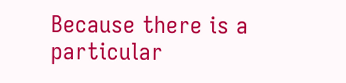Because there is a particular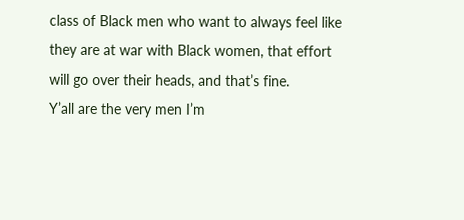class of Black men who want to always feel like they are at war with Black women, that effort will go over their heads, and that’s fine.
Y’all are the very men I’m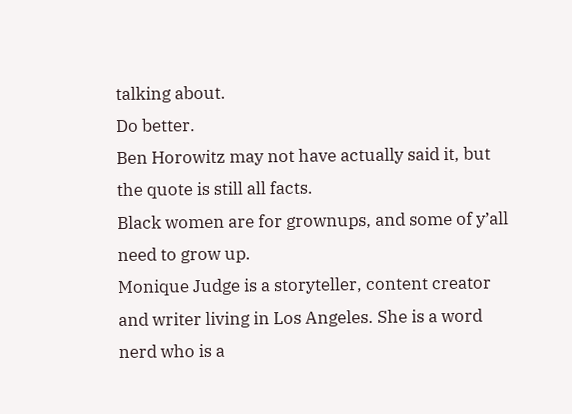talking about.
Do better.
Ben Horowitz may not have actually said it, but the quote is still all facts.
Black women are for grownups, and some of y’all need to grow up.
Monique Judge is a storyteller, content creator and writer living in Los Angeles. She is a word nerd who is a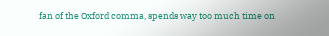fan of the Oxford comma, spends way too much time on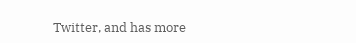Twitter, and has more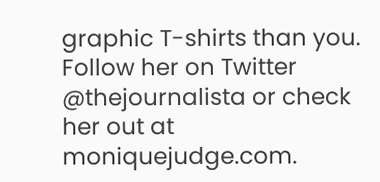graphic T-shirts than you. Follow her on Twitter @thejournalista or check her out at moniquejudge.com.